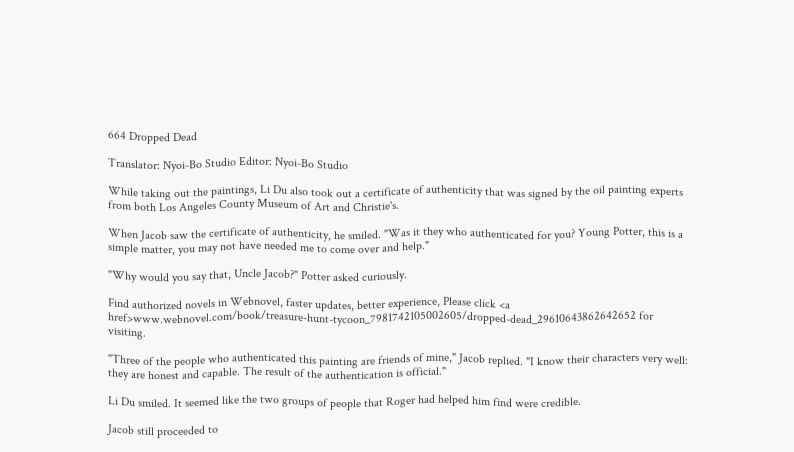664 Dropped Dead

Translator: Nyoi-Bo Studio Editor: Nyoi-Bo Studio

While taking out the paintings, Li Du also took out a certificate of authenticity that was signed by the oil painting experts from both Los Angeles County Museum of Art and Christie's.

When Jacob saw the certificate of authenticity, he smiled. "Was it they who authenticated for you? Young Potter, this is a simple matter, you may not have needed me to come over and help."

"Why would you say that, Uncle Jacob?" Potter asked curiously.

Find authorized novels in Webnovel, faster updates, better experience, Please click <a href>www.webnovel.com/book/treasure-hunt-tycoon_7981742105002605/dropped-dead_29610643862642652 for visiting.

"Three of the people who authenticated this painting are friends of mine," Jacob replied. "I know their characters very well: they are honest and capable. The result of the authentication is official."

Li Du smiled. It seemed like the two groups of people that Roger had helped him find were credible.

Jacob still proceeded to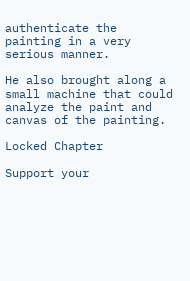authenticate the painting in a very serious manner.

He also brought along a small machine that could analyze the paint and canvas of the painting.

Locked Chapter

Support your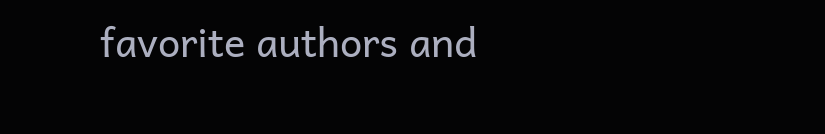favorite authors and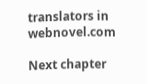translators in webnovel.com

Next chapter